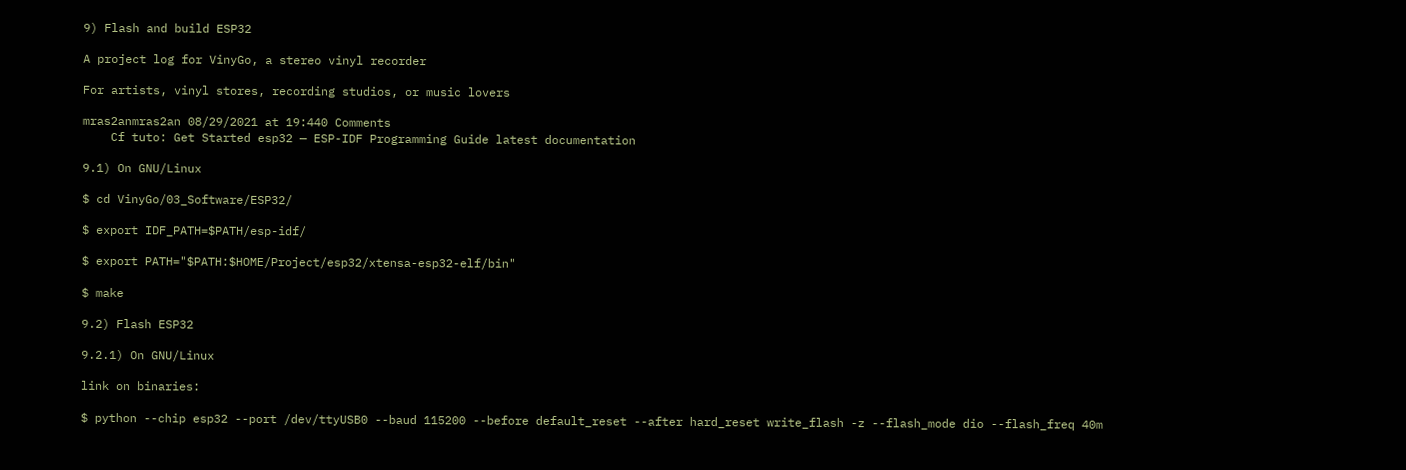9) Flash and build ESP32

A project log for VinyGo, a stereo vinyl recorder

For artists, vinyl stores, recording studios, or music lovers

mras2anmras2an 08/29/2021 at 19:440 Comments
    Cf tuto: Get Started esp32 — ESP-IDF Programming Guide latest documentation

9.1) On GNU/Linux

$ cd VinyGo/03_Software/ESP32/

$ export IDF_PATH=$PATH/esp-idf/

$ export PATH="$PATH:$HOME/Project/esp32/xtensa-esp32-elf/bin"

$ make

9.2) Flash ESP32

9.2.1) On GNU/Linux

link on binaries:

$ python --chip esp32 --port /dev/ttyUSB0 --baud 115200 --before default_reset --after hard_reset write_flash -z --flash_mode dio --flash_freq 40m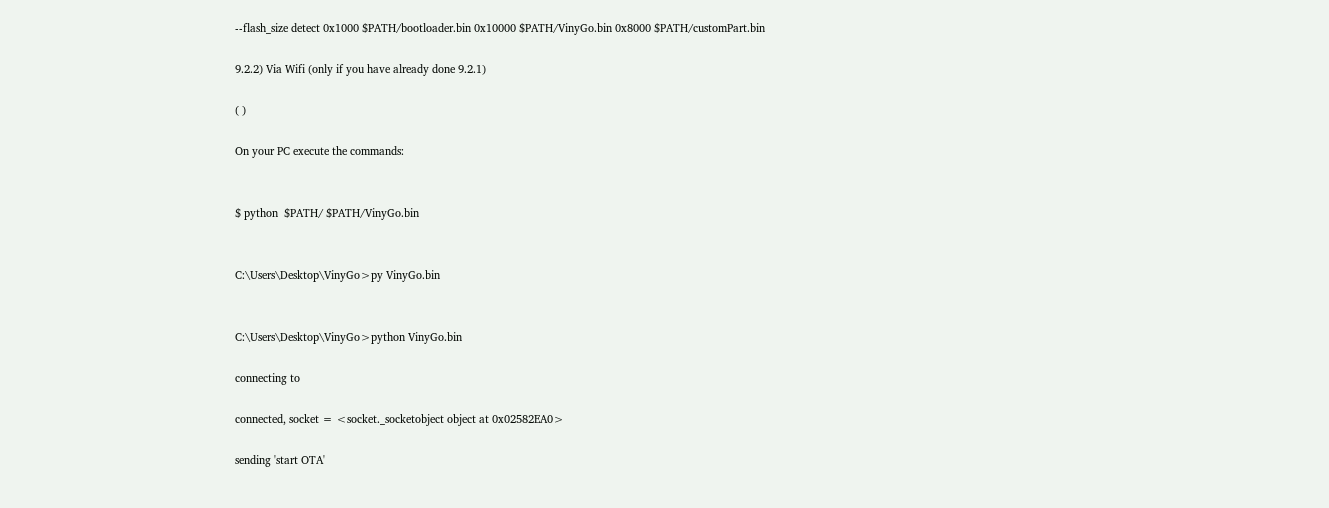--flash_size detect 0x1000 $PATH/bootloader.bin 0x10000 $PATH/VinyGo.bin 0x8000 $PATH/customPart.bin

9.2.2) Via Wifi (only if you have already done 9.2.1)

( )

On your PC execute the commands:


$ python  $PATH/ $PATH/VinyGo.bin


C:\Users\Desktop\VinyGo>py VinyGo.bin


C:\Users\Desktop\VinyGo>python VinyGo.bin

connecting to

connected, socket = <socket._socketobject object at 0x02582EA0>

sending 'start OTA'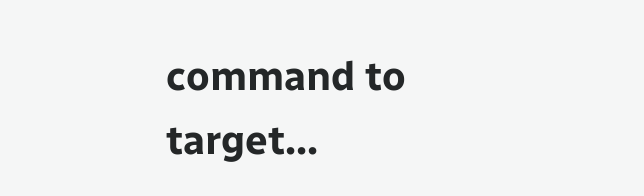command to target...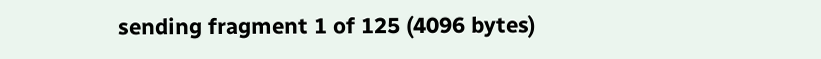sending fragment 1 of 125 (4096 bytes)